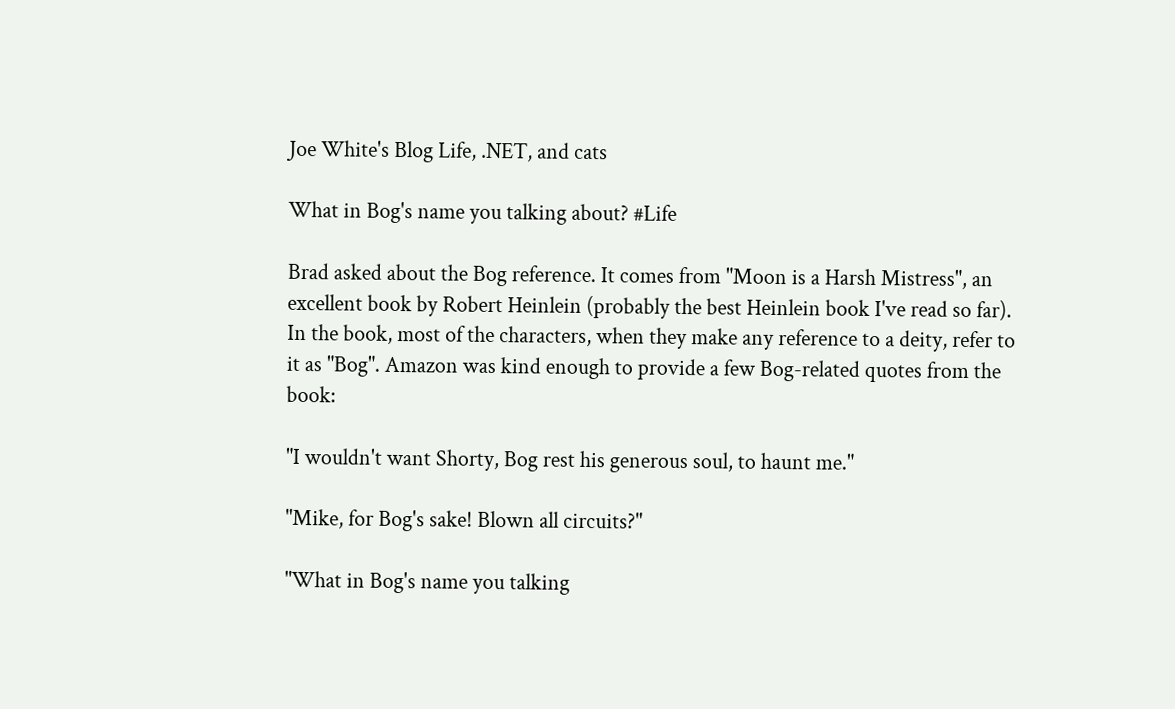Joe White's Blog Life, .NET, and cats

What in Bog's name you talking about? #Life

Brad asked about the Bog reference. It comes from "Moon is a Harsh Mistress", an excellent book by Robert Heinlein (probably the best Heinlein book I've read so far). In the book, most of the characters, when they make any reference to a deity, refer to it as "Bog". Amazon was kind enough to provide a few Bog-related quotes from the book:

"I wouldn't want Shorty, Bog rest his generous soul, to haunt me."

"Mike, for Bog's sake! Blown all circuits?"

"What in Bog's name you talking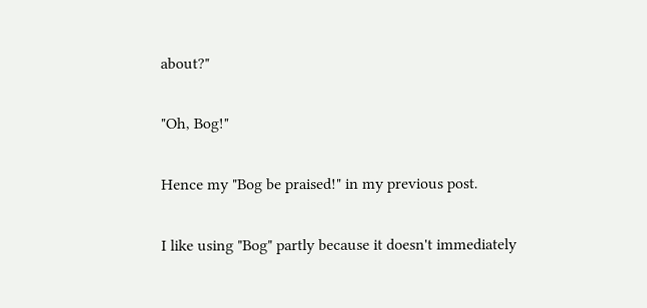about?"

"Oh, Bog!"

Hence my "Bog be praised!" in my previous post.

I like using "Bog" partly because it doesn't immediately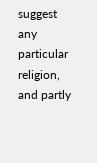suggest any particular religion, and partly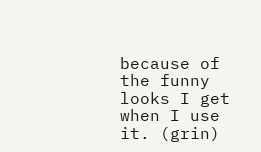because of the funny looks I get when I use it. (grin)